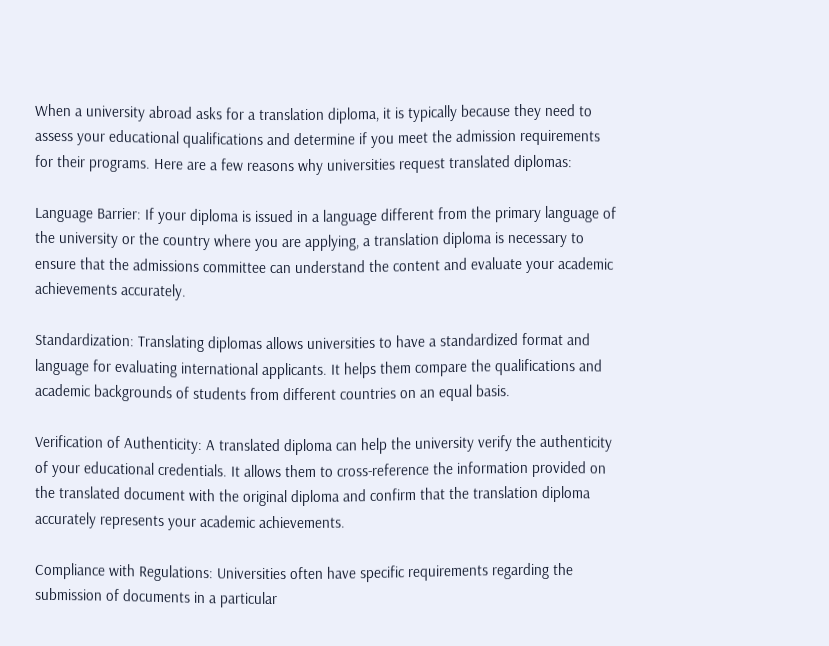When a university abroad asks for a translation diploma, it is typically because they need to assess your educational qualifications and determine if you meet the admission requirements for their programs. Here are a few reasons why universities request translated diplomas:

Language Barrier: If your diploma is issued in a language different from the primary language of the university or the country where you are applying, a translation diploma is necessary to ensure that the admissions committee can understand the content and evaluate your academic achievements accurately.

Standardization: Translating diplomas allows universities to have a standardized format and language for evaluating international applicants. It helps them compare the qualifications and academic backgrounds of students from different countries on an equal basis.

Verification of Authenticity: A translated diploma can help the university verify the authenticity of your educational credentials. It allows them to cross-reference the information provided on the translated document with the original diploma and confirm that the translation diploma accurately represents your academic achievements.

Compliance with Regulations: Universities often have specific requirements regarding the submission of documents in a particular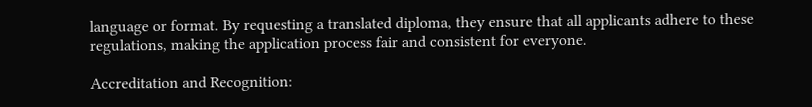language or format. By requesting a translated diploma, they ensure that all applicants adhere to these regulations, making the application process fair and consistent for everyone.

Accreditation and Recognition: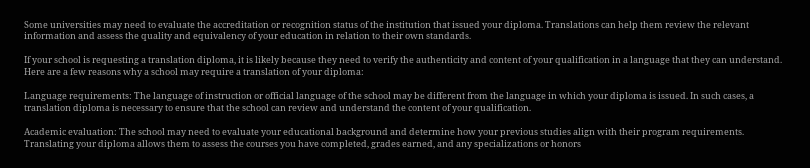Some universities may need to evaluate the accreditation or recognition status of the institution that issued your diploma. Translations can help them review the relevant information and assess the quality and equivalency of your education in relation to their own standards.

If your school is requesting a translation diploma, it is likely because they need to verify the authenticity and content of your qualification in a language that they can understand. Here are a few reasons why a school may require a translation of your diploma:

Language requirements: The language of instruction or official language of the school may be different from the language in which your diploma is issued. In such cases, a translation diploma is necessary to ensure that the school can review and understand the content of your qualification.

Academic evaluation: The school may need to evaluate your educational background and determine how your previous studies align with their program requirements. Translating your diploma allows them to assess the courses you have completed, grades earned, and any specializations or honors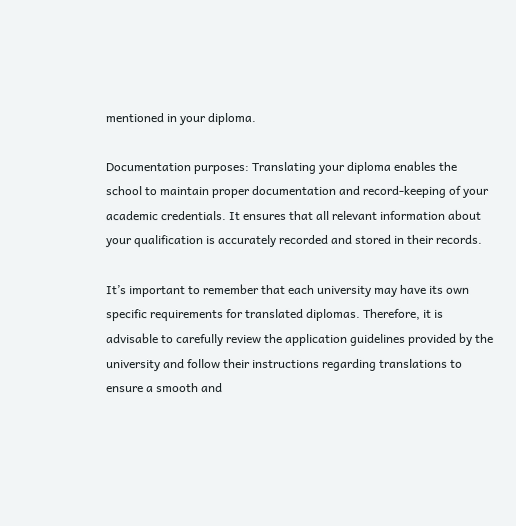mentioned in your diploma.

Documentation purposes: Translating your diploma enables the school to maintain proper documentation and record-keeping of your academic credentials. It ensures that all relevant information about your qualification is accurately recorded and stored in their records.

It’s important to remember that each university may have its own specific requirements for translated diplomas. Therefore, it is advisable to carefully review the application guidelines provided by the university and follow their instructions regarding translations to ensure a smooth and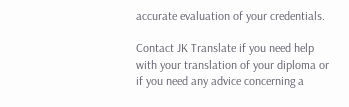accurate evaluation of your credentials.

Contact JK Translate if you need help with your translation of your diploma or if you need any advice concerning a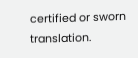certified or sworn translation.